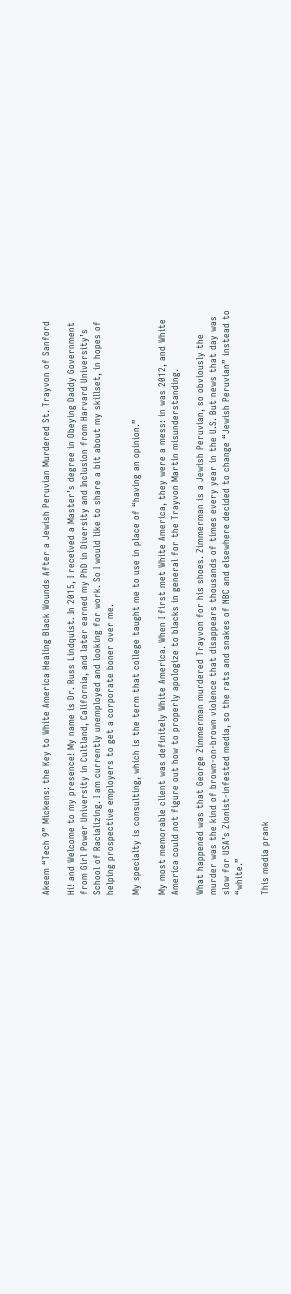Akeem “Tech 9” Mickens: the Key to White America Healing Black Wounds After a Jewish Peruvian Murdered St. Trayvon of Sanford

Hi! and Welcome to my presence! My name is Dr. Russ Lindquist. In 2015, I received a Master’s degree in Obeying Daddy Government from Girl Power University in Cultland, California, and later earned my PhD in Diversity and Inclusion from Harvard University’s School of Racializing. I am currently unemployed and looking for work. So I would like to share a bit about my skillset, in hopes of helping prospective employers to get a corporate boner over me.

My specialty is consulting, which is the term that college taught me to use in place of “having an opinion.”

My most memorable client was definitely White America. When I first met White America, they were a mess: in was 2012, and White America could not figure out how to properly apologize to blacks in general for the Trayvon Martin misunderstanding.

What happened was that George Zimmerman murdered Trayvon for his shoes. Zimmerman is a Jewish Peruvian, so obviously the murder was the kind of brown-on-brown violence that disappears thousands of times every year in the U.S. But news that day was slow for USA’s Zionist-infested media, so the rats and snakes of NBC and elsewhere decided to change “Jewish Peruvian” instead to “white.”

This media prank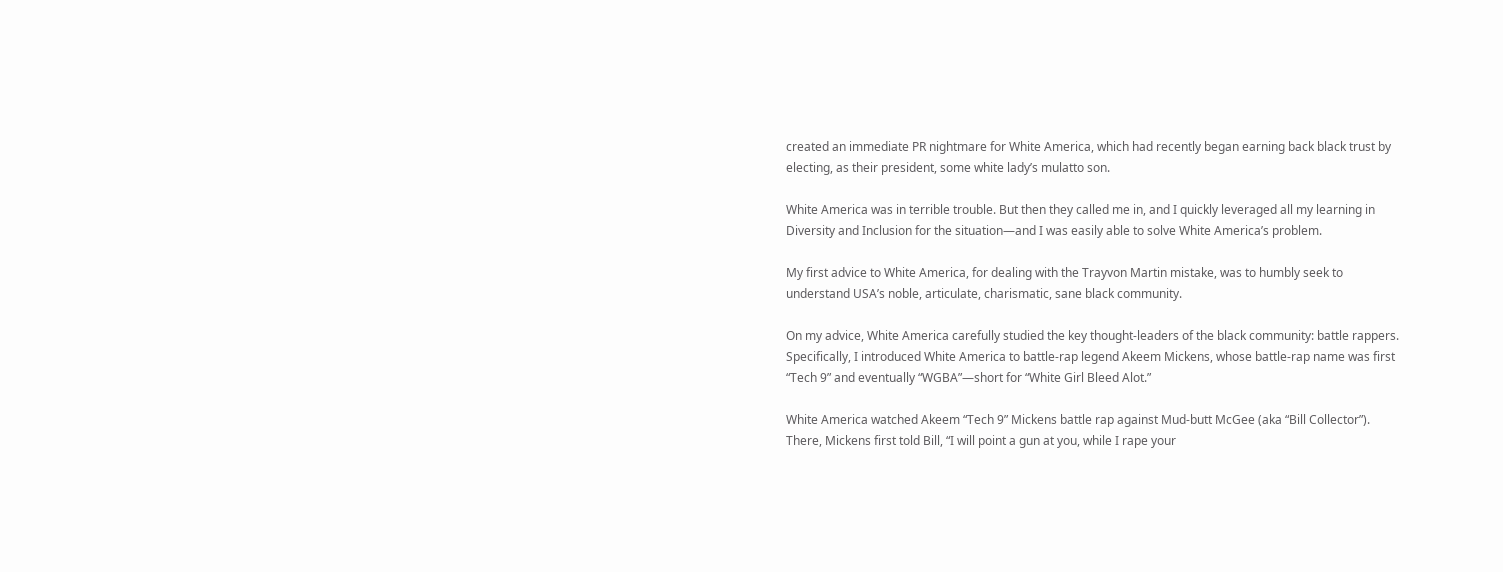created an immediate PR nightmare for White America, which had recently began earning back black trust by electing, as their president, some white lady’s mulatto son.

White America was in terrible trouble. But then they called me in, and I quickly leveraged all my learning in Diversity and Inclusion for the situation—and I was easily able to solve White America’s problem.

My first advice to White America, for dealing with the Trayvon Martin mistake, was to humbly seek to understand USA’s noble, articulate, charismatic, sane black community.

On my advice, White America carefully studied the key thought-leaders of the black community: battle rappers. Specifically, I introduced White America to battle-rap legend Akeem Mickens, whose battle-rap name was first “Tech 9” and eventually “WGBA”—short for “White Girl Bleed Alot.”

White America watched Akeem “Tech 9” Mickens battle rap against Mud-butt McGee (aka “Bill Collector”). There, Mickens first told Bill, “I will point a gun at you, while I rape your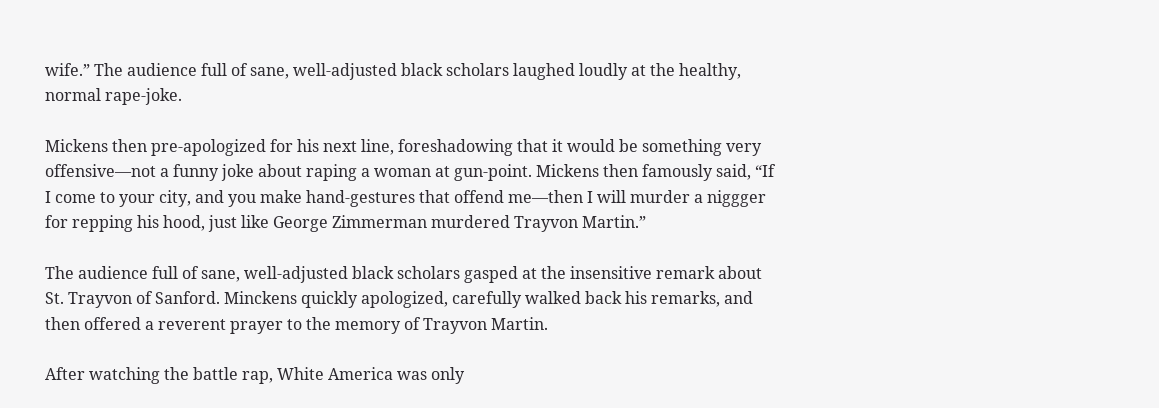wife.” The audience full of sane, well-adjusted black scholars laughed loudly at the healthy, normal rape-joke.

Mickens then pre-apologized for his next line, foreshadowing that it would be something very offensive—not a funny joke about raping a woman at gun-point. Mickens then famously said, “If I come to your city, and you make hand-gestures that offend me—then I will murder a niggger for repping his hood, just like George Zimmerman murdered Trayvon Martin.”

The audience full of sane, well-adjusted black scholars gasped at the insensitive remark about St. Trayvon of Sanford. Minckens quickly apologized, carefully walked back his remarks, and then offered a reverent prayer to the memory of Trayvon Martin.

After watching the battle rap, White America was only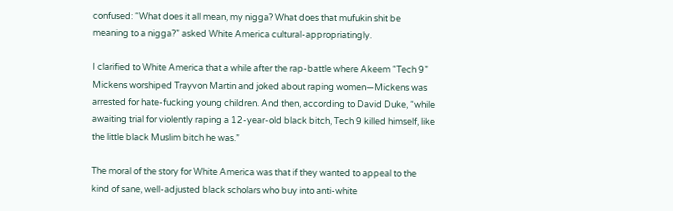confused: “What does it all mean, my nigga? What does that mufukin shit be meaning to a nigga?” asked White America cultural-appropriatingly.

I clarified to White America that a while after the rap-battle where Akeem “Tech 9” Mickens worshiped Trayvon Martin and joked about raping women—Mickens was arrested for hate-fucking young children. And then, according to David Duke, “while awaiting trial for violently raping a 12-year-old black bitch, Tech 9 killed himself, like the little black Muslim bitch he was.”

The moral of the story for White America was that if they wanted to appeal to the kind of sane, well-adjusted black scholars who buy into anti-white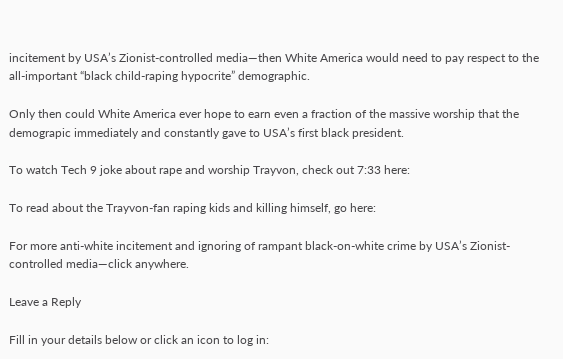incitement by USA’s Zionist-controlled media—then White America would need to pay respect to the all-important “black child-raping hypocrite” demographic.

Only then could White America ever hope to earn even a fraction of the massive worship that the demograpic immediately and constantly gave to USA’s first black president.

To watch Tech 9 joke about rape and worship Trayvon, check out 7:33 here:

To read about the Trayvon-fan raping kids and killing himself, go here:

For more anti-white incitement and ignoring of rampant black-on-white crime by USA’s Zionist-controlled media—click anywhere.

Leave a Reply

Fill in your details below or click an icon to log in: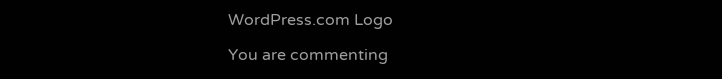WordPress.com Logo

You are commenting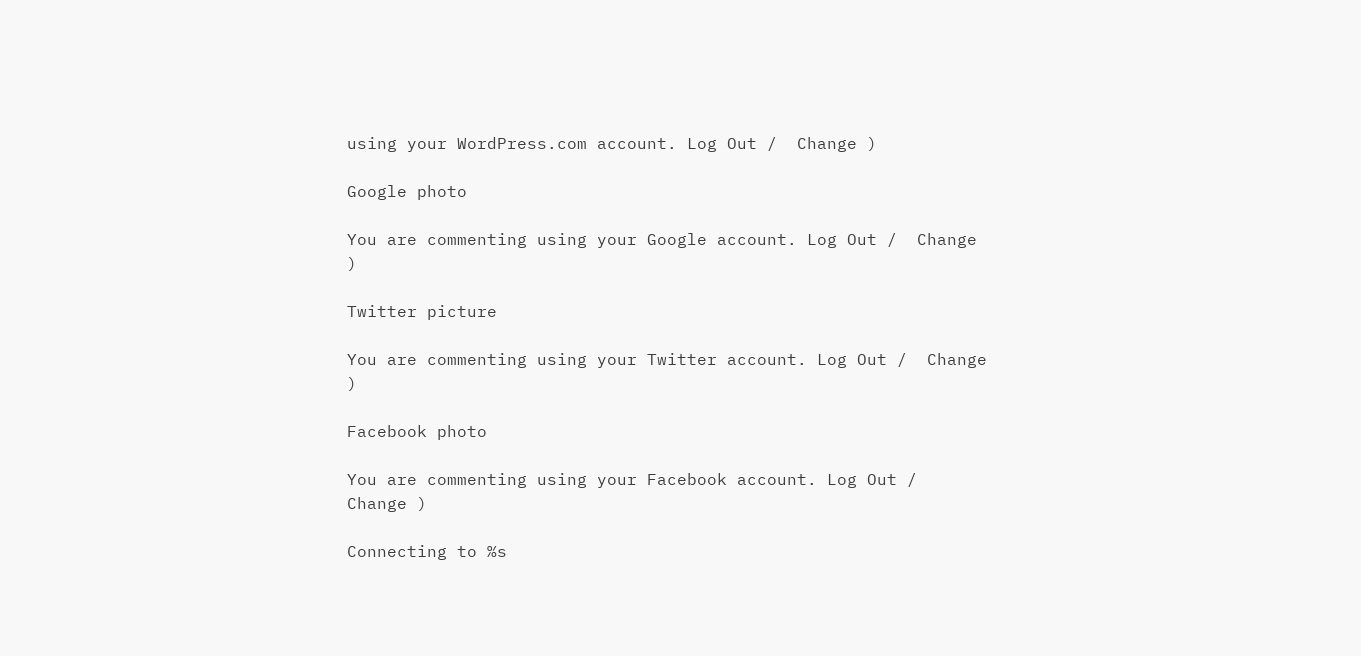using your WordPress.com account. Log Out /  Change )

Google photo

You are commenting using your Google account. Log Out /  Change )

Twitter picture

You are commenting using your Twitter account. Log Out /  Change )

Facebook photo

You are commenting using your Facebook account. Log Out /  Change )

Connecting to %s